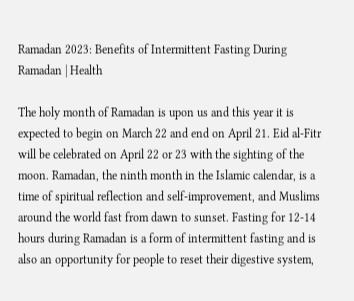Ramadan 2023: Benefits of Intermittent Fasting During Ramadan | Health

The holy month of Ramadan is upon us and this year it is expected to begin on March 22 and end on April 21. Eid al-Fitr will be celebrated on April 22 or 23 with the sighting of the moon. Ramadan, the ninth month in the Islamic calendar, is a time of spiritual reflection and self-improvement, and Muslims around the world fast from dawn to sunset. Fasting for 12-14 hours during Ramadan is a form of intermittent fasting and is also an opportunity for people to reset their digestive system,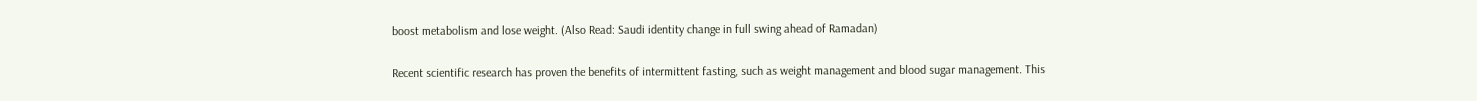boost metabolism and lose weight. (Also Read: Saudi identity change in full swing ahead of Ramadan)

Recent scientific research has proven the benefits of intermittent fasting, such as weight management and blood sugar management. This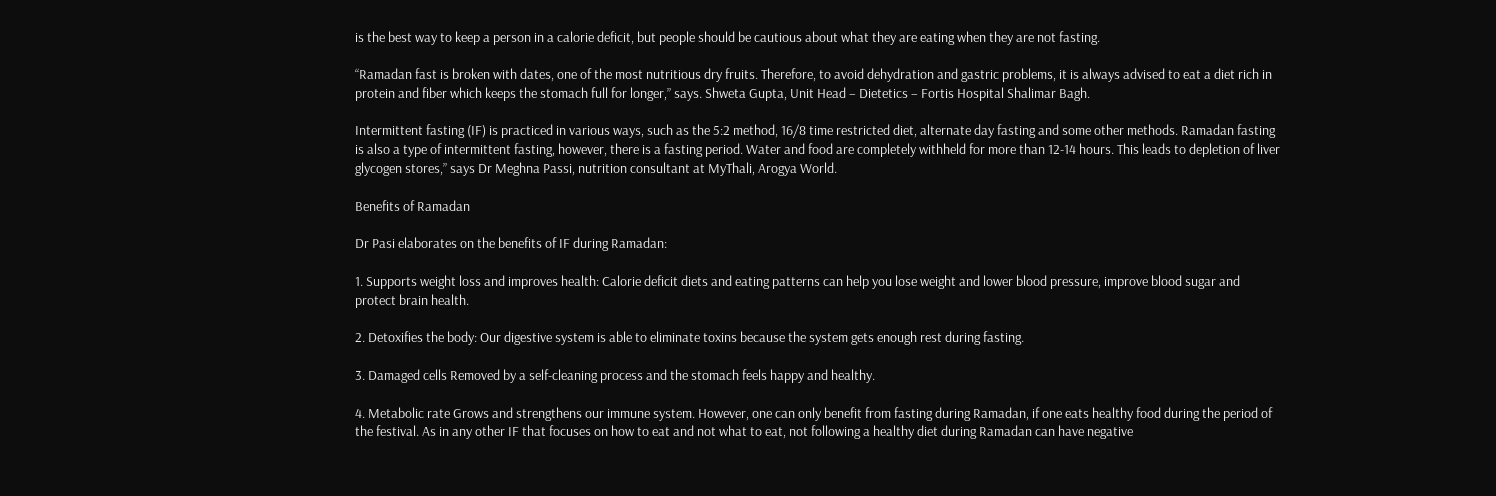is the best way to keep a person in a calorie deficit, but people should be cautious about what they are eating when they are not fasting.

“Ramadan fast is broken with dates, one of the most nutritious dry fruits. Therefore, to avoid dehydration and gastric problems, it is always advised to eat a diet rich in protein and fiber which keeps the stomach full for longer,” says. Shweta Gupta, Unit Head – Dietetics – Fortis Hospital Shalimar Bagh.

Intermittent fasting (IF) is practiced in various ways, such as the 5:2 method, 16/8 time restricted diet, alternate day fasting and some other methods. Ramadan fasting is also a type of intermittent fasting, however, there is a fasting period. Water and food are completely withheld for more than 12-14 hours. This leads to depletion of liver glycogen stores,” says Dr Meghna Passi, nutrition consultant at MyThali, Arogya World.

Benefits of Ramadan

Dr Pasi elaborates on the benefits of IF during Ramadan:

1. Supports weight loss and improves health: Calorie deficit diets and eating patterns can help you lose weight and lower blood pressure, improve blood sugar and protect brain health.

2. Detoxifies the body: Our digestive system is able to eliminate toxins because the system gets enough rest during fasting.

3. Damaged cells Removed by a self-cleaning process and the stomach feels happy and healthy.

4. Metabolic rate Grows and strengthens our immune system. However, one can only benefit from fasting during Ramadan, if one eats healthy food during the period of the festival. As in any other IF that focuses on how to eat and not what to eat, not following a healthy diet during Ramadan can have negative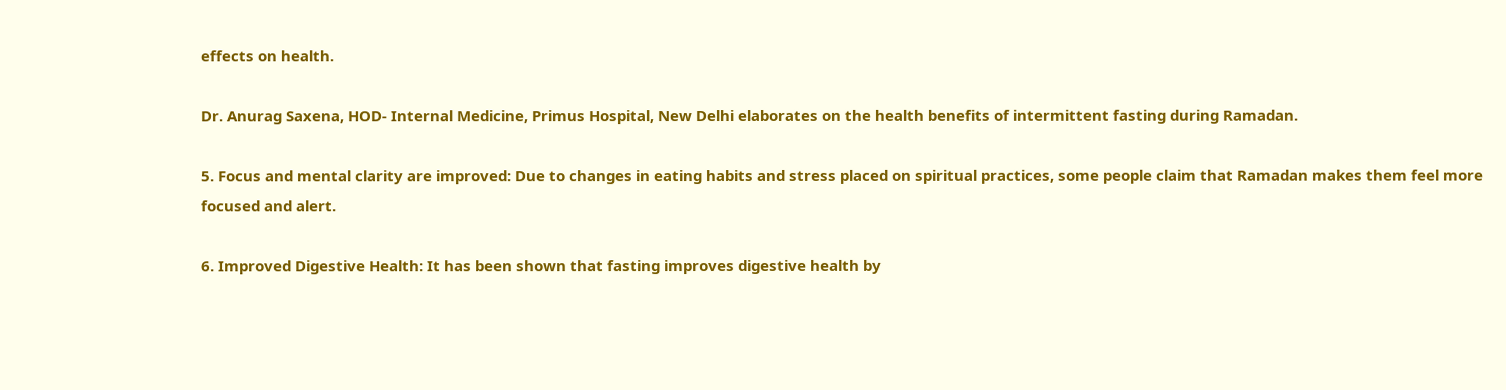effects on health.

Dr. Anurag Saxena, HOD- Internal Medicine, Primus Hospital, New Delhi elaborates on the health benefits of intermittent fasting during Ramadan.

5. Focus and mental clarity are improved: Due to changes in eating habits and stress placed on spiritual practices, some people claim that Ramadan makes them feel more focused and alert.

6. Improved Digestive Health: It has been shown that fasting improves digestive health by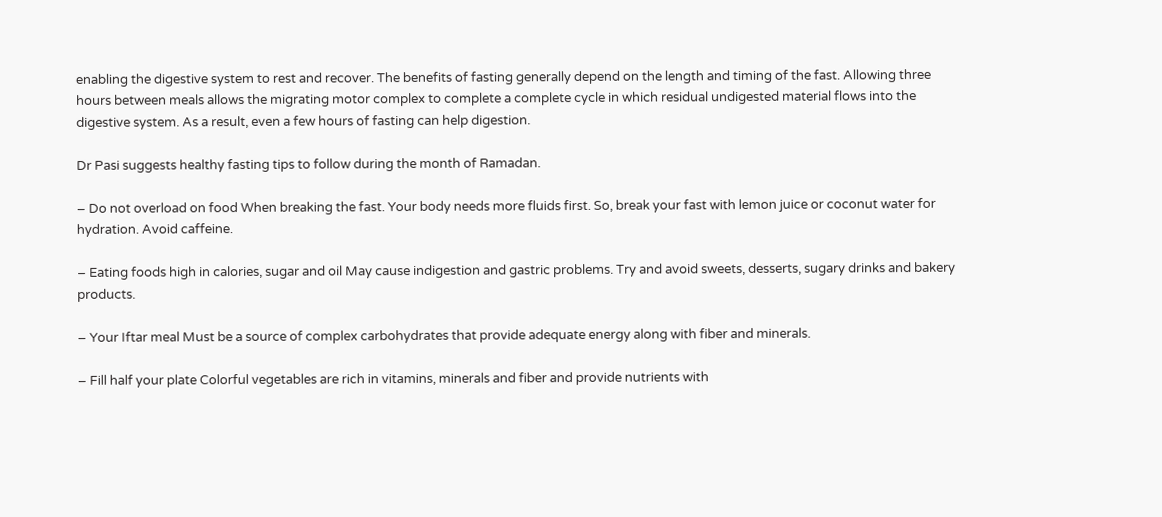enabling the digestive system to rest and recover. The benefits of fasting generally depend on the length and timing of the fast. Allowing three hours between meals allows the migrating motor complex to complete a complete cycle in which residual undigested material flows into the digestive system. As a result, even a few hours of fasting can help digestion.

Dr Pasi suggests healthy fasting tips to follow during the month of Ramadan.

– Do not overload on food When breaking the fast. Your body needs more fluids first. So, break your fast with lemon juice or coconut water for hydration. Avoid caffeine.

– Eating foods high in calories, sugar and oil May cause indigestion and gastric problems. Try and avoid sweets, desserts, sugary drinks and bakery products.

– Your Iftar meal Must be a source of complex carbohydrates that provide adequate energy along with fiber and minerals.

– Fill half your plate Colorful vegetables are rich in vitamins, minerals and fiber and provide nutrients with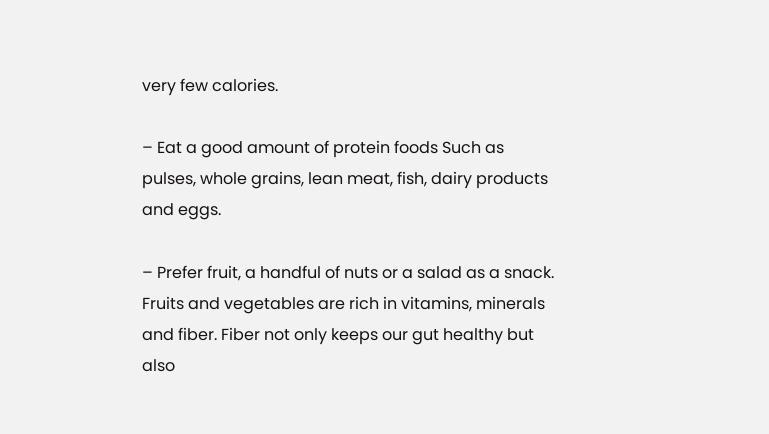very few calories.

– Eat a good amount of protein foods Such as pulses, whole grains, lean meat, fish, dairy products and eggs.

– Prefer fruit, a handful of nuts or a salad as a snack. Fruits and vegetables are rich in vitamins, minerals and fiber. Fiber not only keeps our gut healthy but also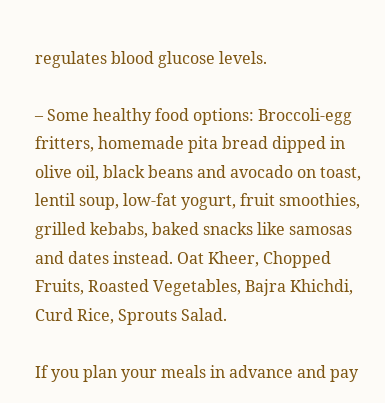regulates blood glucose levels.

– Some healthy food options: Broccoli-egg fritters, homemade pita bread dipped in olive oil, black beans and avocado on toast, lentil soup, low-fat yogurt, fruit smoothies, grilled kebabs, baked snacks like samosas and dates instead. Oat Kheer, Chopped Fruits, Roasted Vegetables, Bajra Khichdi, Curd Rice, Sprouts Salad.

If you plan your meals in advance and pay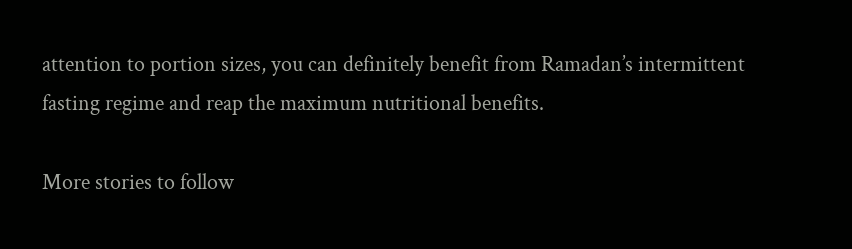attention to portion sizes, you can definitely benefit from Ramadan’s intermittent fasting regime and reap the maximum nutritional benefits.

More stories to follow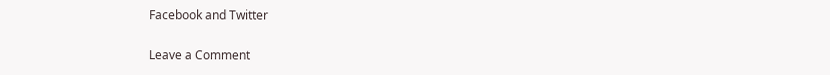Facebook and Twitter

Leave a Comment